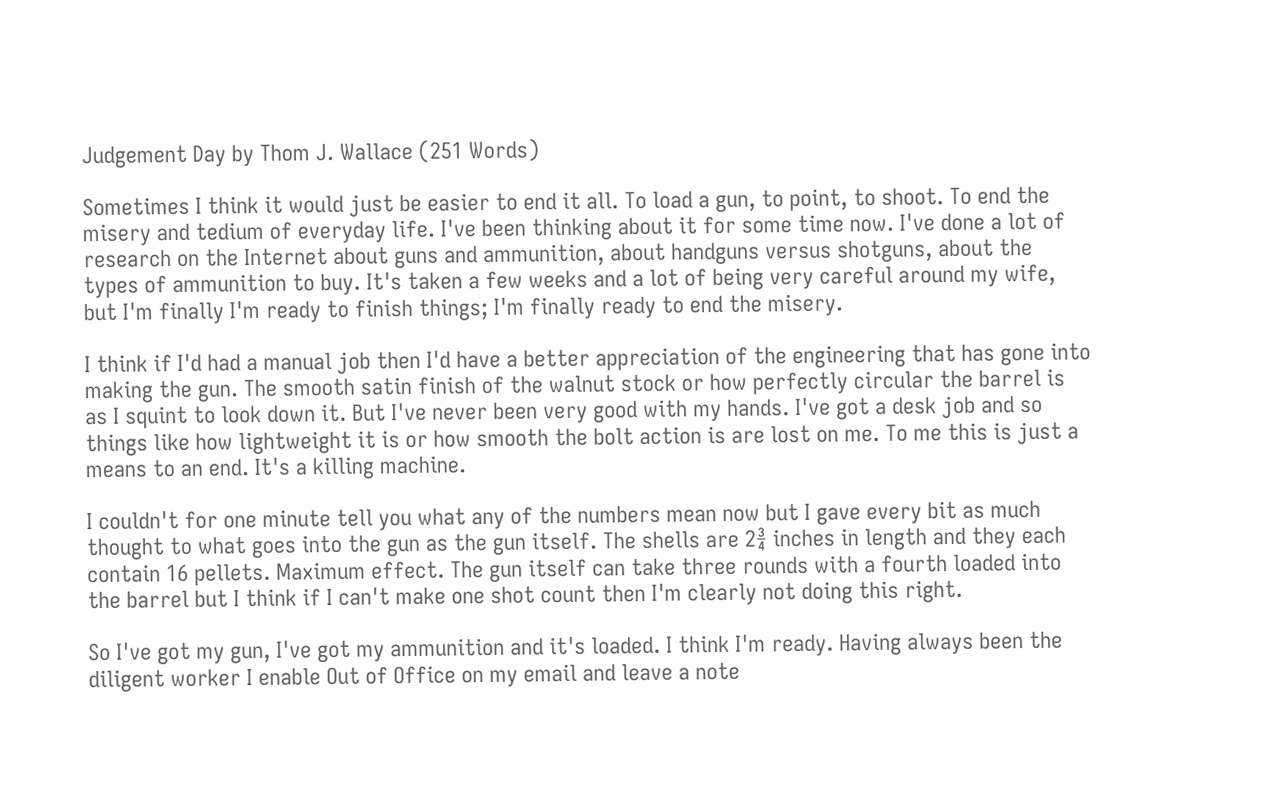Judgement Day by Thom J. Wallace (251 Words)

Sometimes I think it would just be easier to end it all. To load a gun, to point, to shoot. To end the misery and tedium of everyday life. I've been thinking about it for some time now. I've done a lot of research on the Internet about guns and ammunition, about handguns versus shotguns, about the types of ammunition to buy. It's taken a few weeks and a lot of being very careful around my wife, but I'm finally I'm ready to finish things; I'm finally ready to end the misery.

I think if I'd had a manual job then I'd have a better appreciation of the engineering that has gone into making the gun. The smooth satin finish of the walnut stock or how perfectly circular the barrel is as I squint to look down it. But I've never been very good with my hands. I've got a desk job and so things like how lightweight it is or how smooth the bolt action is are lost on me. To me this is just a means to an end. It's a killing machine.

I couldn't for one minute tell you what any of the numbers mean now but I gave every bit as much thought to what goes into the gun as the gun itself. The shells are 2¾ inches in length and they each contain 16 pellets. Maximum effect. The gun itself can take three rounds with a fourth loaded into the barrel but I think if I can't make one shot count then I'm clearly not doing this right.

So I've got my gun, I've got my ammunition and it's loaded. I think I'm ready. Having always been the diligent worker I enable Out of Office on my email and leave a note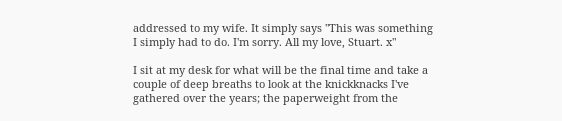addressed to my wife. It simply says "This was something I simply had to do. I'm sorry. All my love, Stuart. x"

I sit at my desk for what will be the final time and take a couple of deep breaths to look at the knickknacks I've gathered over the years; the paperweight from the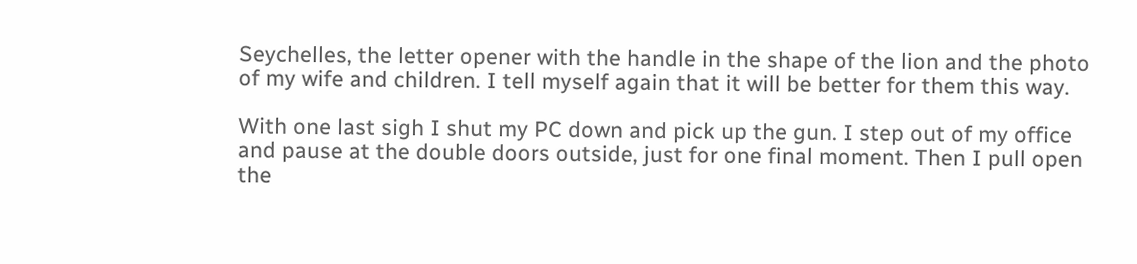Seychelles, the letter opener with the handle in the shape of the lion and the photo of my wife and children. I tell myself again that it will be better for them this way.

With one last sigh I shut my PC down and pick up the gun. I step out of my office and pause at the double doors outside, just for one final moment. Then I pull open the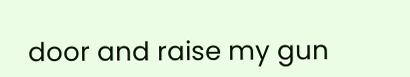door and raise my gun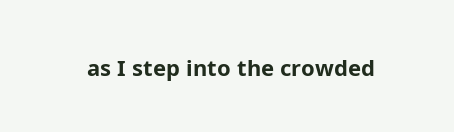as I step into the crowded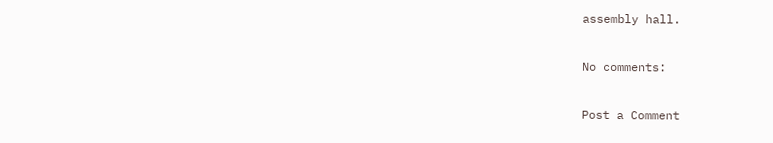assembly hall.

No comments:

Post a Comment